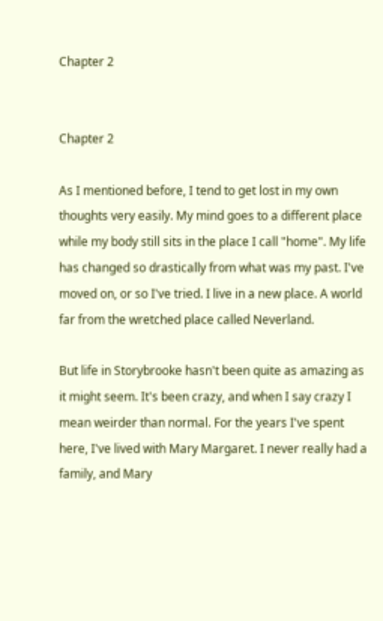Chapter 2


Chapter 2

As I mentioned before, I tend to get lost in my own thoughts very easily. My mind goes to a different place while my body still sits in the place I call "home". My life has changed so drastically from what was my past. I've moved on, or so I've tried. I live in a new place. A world far from the wretched place called Neverland.

But life in Storybrooke hasn't been quite as amazing as it might seem. It's been crazy, and when I say crazy I mean weirder than normal. For the years I've spent here, I've lived with Mary Margaret. I never really had a family, and Mary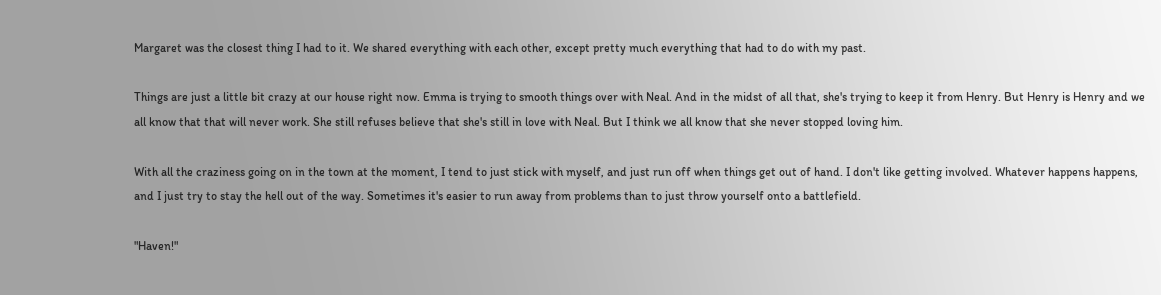Margaret was the closest thing I had to it. We shared everything with each other, except pretty much everything that had to do with my past.

Things are just a little bit crazy at our house right now. Emma is trying to smooth things over with Neal. And in the midst of all that, she's trying to keep it from Henry. But Henry is Henry and we all know that that will never work. She still refuses believe that she's still in love with Neal. But I think we all know that she never stopped loving him.

With all the craziness going on in the town at the moment, I tend to just stick with myself, and just run off when things get out of hand. I don't like getting involved. Whatever happens happens, and I just try to stay the hell out of the way. Sometimes it's easier to run away from problems than to just throw yourself onto a battlefield.

"Haven!"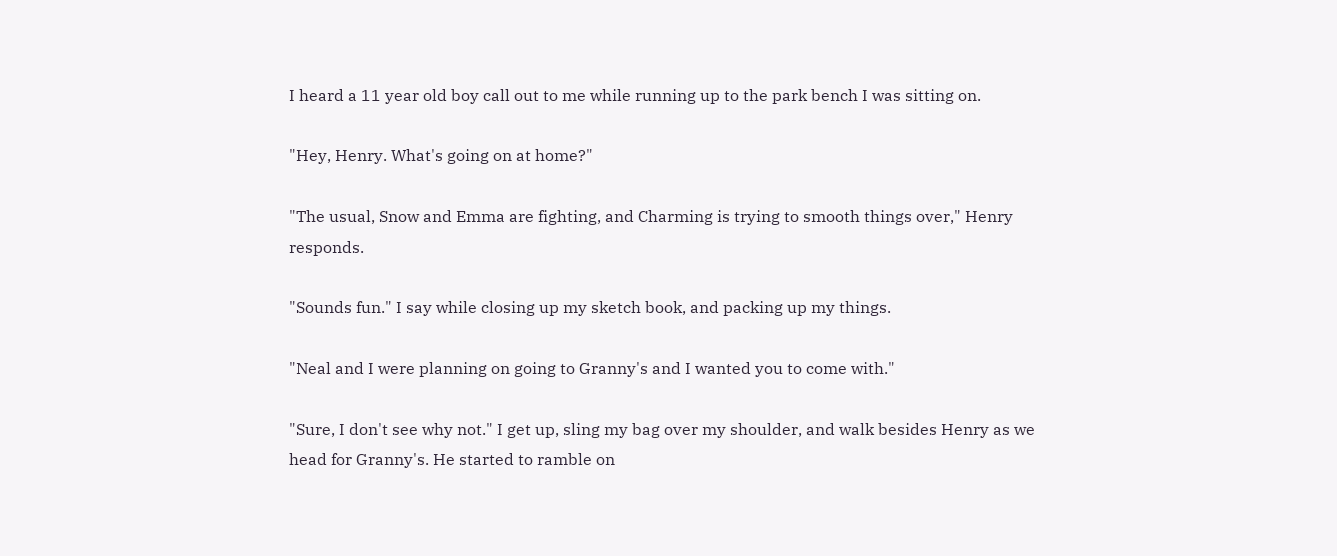I heard a 11 year old boy call out to me while running up to the park bench I was sitting on.

"Hey, Henry. What's going on at home?"

"The usual, Snow and Emma are fighting, and Charming is trying to smooth things over," Henry responds.

"Sounds fun." I say while closing up my sketch book, and packing up my things.

"Neal and I were planning on going to Granny's and I wanted you to come with."

"Sure, I don't see why not." I get up, sling my bag over my shoulder, and walk besides Henry as we head for Granny's. He started to ramble on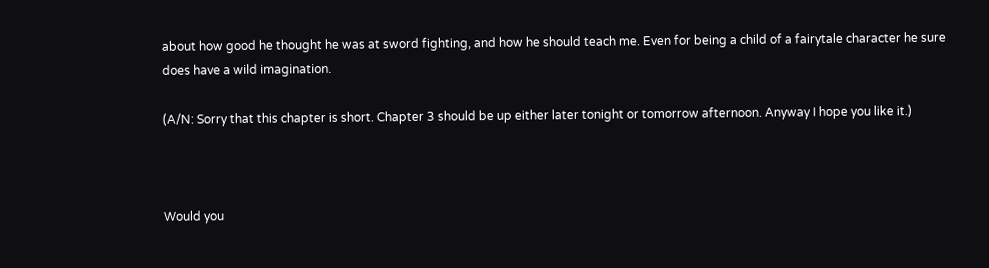about how good he thought he was at sword fighting, and how he should teach me. Even for being a child of a fairytale character he sure does have a wild imagination.

(A/N: Sorry that this chapter is short. Chapter 3 should be up either later tonight or tomorrow afternoon. Anyway I hope you like it.)



Would you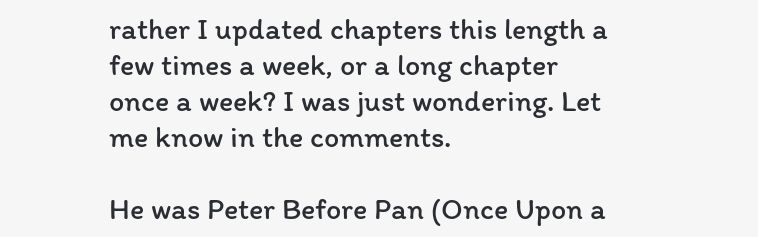rather I updated chapters this length a few times a week, or a long chapter once a week? I was just wondering. Let me know in the comments.

He was Peter Before Pan (Once Upon a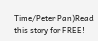Time/Peter Pan)Read this story for FREE!